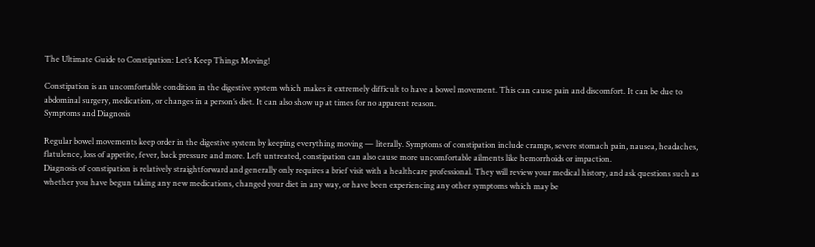The Ultimate Guide to Constipation: Let’s Keep Things Moving!

Constipation is an uncomfortable condition in the digestive system which makes it extremely difficult to have a bowel movement. This can cause pain and discomfort. It can be due to abdominal surgery, medication, or changes in a person’s diet. It can also show up at times for no apparent reason.
Symptoms and Diagnosis

Regular bowel movements keep order in the digestive system by keeping everything moving — literally. Symptoms of constipation include cramps, severe stomach pain, nausea, headaches, flatulence, loss of appetite, fever, back pressure and more. Left untreated, constipation can also cause more uncomfortable ailments like hemorrhoids or impaction.
Diagnosis of constipation is relatively straightforward and generally only requires a brief visit with a healthcare professional. They will review your medical history, and ask questions such as whether you have begun taking any new medications, changed your diet in any way, or have been experiencing any other symptoms which may be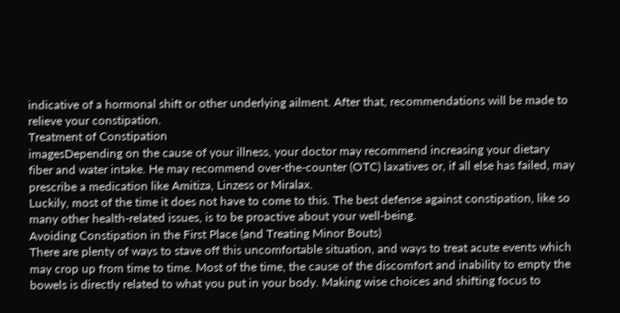indicative of a hormonal shift or other underlying ailment. After that, recommendations will be made to relieve your constipation.
Treatment of Constipation
imagesDepending on the cause of your illness, your doctor may recommend increasing your dietary fiber and water intake. He may recommend over-the-counter (OTC) laxatives or, if all else has failed, may prescribe a medication like Amitiza, Linzess or Miralax.
Luckily, most of the time it does not have to come to this. The best defense against constipation, like so many other health-related issues, is to be proactive about your well-being.
Avoiding Constipation in the First Place (and Treating Minor Bouts)
There are plenty of ways to stave off this uncomfortable situation, and ways to treat acute events which may crop up from time to time. Most of the time, the cause of the discomfort and inability to empty the bowels is directly related to what you put in your body. Making wise choices and shifting focus to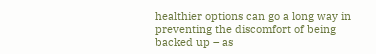healthier options can go a long way in preventing the discomfort of being backed up – as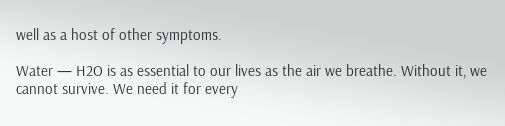well as a host of other symptoms.

Water — H2O is as essential to our lives as the air we breathe. Without it, we cannot survive. We need it for every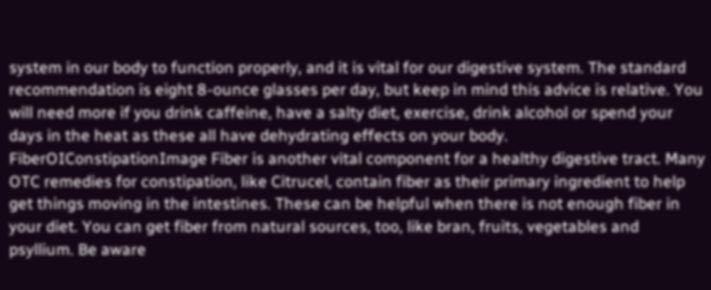system in our body to function properly, and it is vital for our digestive system. The standard recommendation is eight 8-ounce glasses per day, but keep in mind this advice is relative. You will need more if you drink caffeine, have a salty diet, exercise, drink alcohol or spend your days in the heat as these all have dehydrating effects on your body.
FiberOIConstipationImage Fiber is another vital component for a healthy digestive tract. Many OTC remedies for constipation, like Citrucel, contain fiber as their primary ingredient to help get things moving in the intestines. These can be helpful when there is not enough fiber in your diet. You can get fiber from natural sources, too, like bran, fruits, vegetables and psyllium. Be aware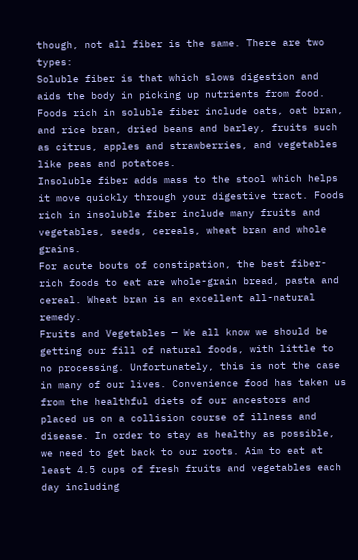though, not all fiber is the same. There are two types:
Soluble fiber is that which slows digestion and aids the body in picking up nutrients from food. Foods rich in soluble fiber include oats, oat bran, and rice bran, dried beans and barley, fruits such as citrus, apples and strawberries, and vegetables like peas and potatoes.
Insoluble fiber adds mass to the stool which helps it move quickly through your digestive tract. Foods rich in insoluble fiber include many fruits and vegetables, seeds, cereals, wheat bran and whole grains.
For acute bouts of constipation, the best fiber-rich foods to eat are whole-grain bread, pasta and cereal. Wheat bran is an excellent all-natural remedy.
Fruits and Vegetables — We all know we should be getting our fill of natural foods, with little to no processing. Unfortunately, this is not the case in many of our lives. Convenience food has taken us from the healthful diets of our ancestors and placed us on a collision course of illness and disease. In order to stay as healthy as possible, we need to get back to our roots. Aim to eat at least 4.5 cups of fresh fruits and vegetables each day including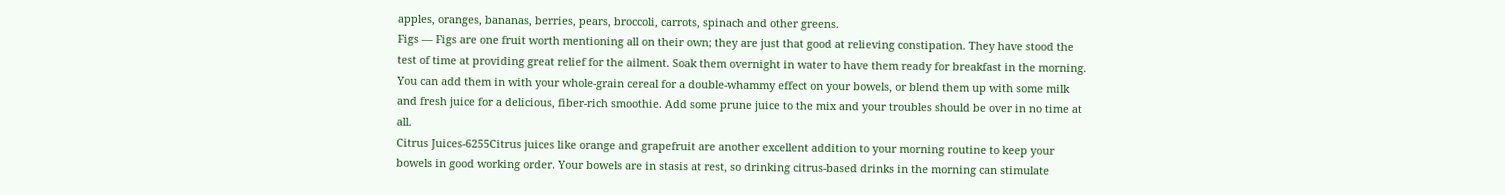apples, oranges, bananas, berries, pears, broccoli, carrots, spinach and other greens.
Figs — Figs are one fruit worth mentioning all on their own; they are just that good at relieving constipation. They have stood the test of time at providing great relief for the ailment. Soak them overnight in water to have them ready for breakfast in the morning. You can add them in with your whole-grain cereal for a double-whammy effect on your bowels, or blend them up with some milk and fresh juice for a delicious, fiber-rich smoothie. Add some prune juice to the mix and your troubles should be over in no time at all.
Citrus Juices-6255Citrus juices like orange and grapefruit are another excellent addition to your morning routine to keep your bowels in good working order. Your bowels are in stasis at rest, so drinking citrus-based drinks in the morning can stimulate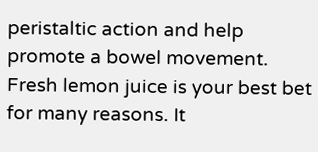peristaltic action and help promote a bowel movement.
Fresh lemon juice is your best bet for many reasons. It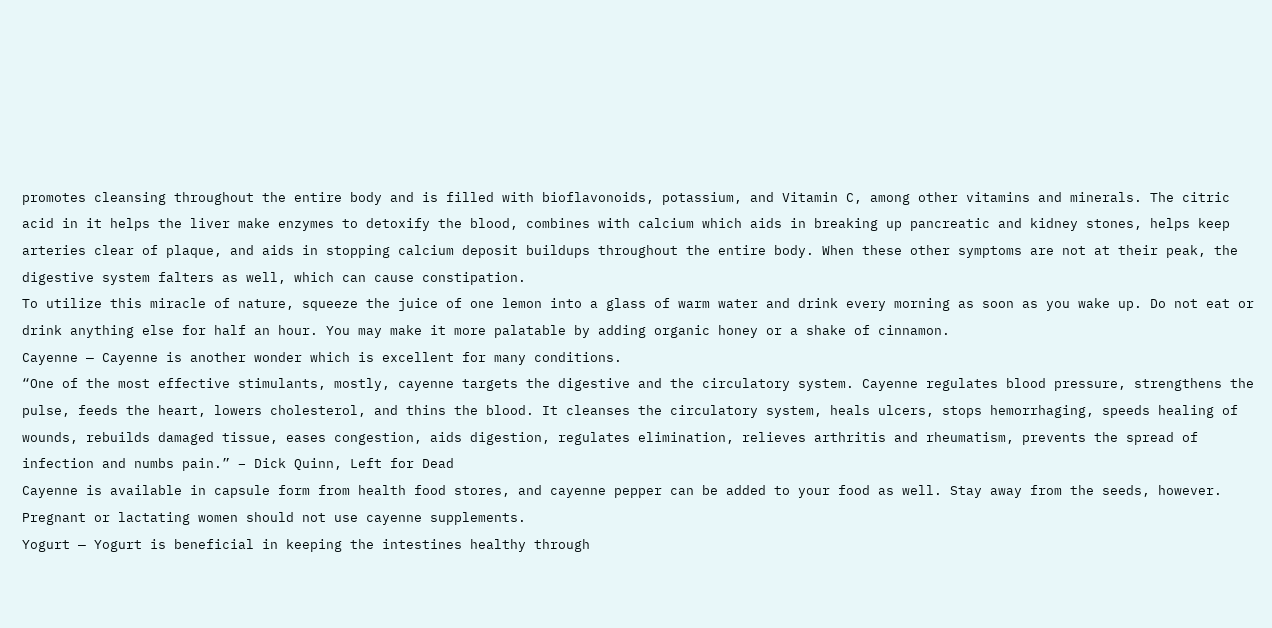promotes cleansing throughout the entire body and is filled with bioflavonoids, potassium, and Vitamin C, among other vitamins and minerals. The citric acid in it helps the liver make enzymes to detoxify the blood, combines with calcium which aids in breaking up pancreatic and kidney stones, helps keep arteries clear of plaque, and aids in stopping calcium deposit buildups throughout the entire body. When these other symptoms are not at their peak, the digestive system falters as well, which can cause constipation.
To utilize this miracle of nature, squeeze the juice of one lemon into a glass of warm water and drink every morning as soon as you wake up. Do not eat or drink anything else for half an hour. You may make it more palatable by adding organic honey or a shake of cinnamon.
Cayenne — Cayenne is another wonder which is excellent for many conditions.
“One of the most effective stimulants, mostly, cayenne targets the digestive and the circulatory system. Cayenne regulates blood pressure, strengthens the pulse, feeds the heart, lowers cholesterol, and thins the blood. It cleanses the circulatory system, heals ulcers, stops hemorrhaging, speeds healing of wounds, rebuilds damaged tissue, eases congestion, aids digestion, regulates elimination, relieves arthritis and rheumatism, prevents the spread of infection and numbs pain.” – Dick Quinn, Left for Dead
Cayenne is available in capsule form from health food stores, and cayenne pepper can be added to your food as well. Stay away from the seeds, however. Pregnant or lactating women should not use cayenne supplements.
Yogurt — Yogurt is beneficial in keeping the intestines healthy through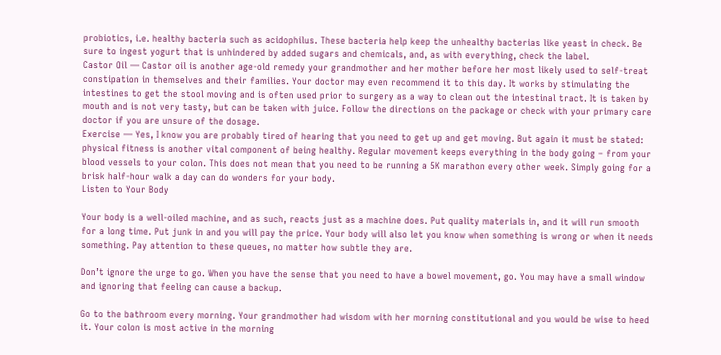probiotics, i.e. healthy bacteria such as acidophilus. These bacteria help keep the unhealthy bacterias like yeast in check. Be sure to ingest yogurt that is unhindered by added sugars and chemicals, and, as with everything, check the label.
Castor Oil — Castor oil is another age-old remedy your grandmother and her mother before her most likely used to self-treat constipation in themselves and their families. Your doctor may even recommend it to this day. It works by stimulating the intestines to get the stool moving and is often used prior to surgery as a way to clean out the intestinal tract. It is taken by mouth and is not very tasty, but can be taken with juice. Follow the directions on the package or check with your primary care doctor if you are unsure of the dosage.
Exercise — Yes, I know you are probably tired of hearing that you need to get up and get moving. But again it must be stated: physical fitness is another vital component of being healthy. Regular movement keeps everything in the body going – from your blood vessels to your colon. This does not mean that you need to be running a 5K marathon every other week. Simply going for a brisk half-hour walk a day can do wonders for your body.
Listen to Your Body

Your body is a well-oiled machine, and as such, reacts just as a machine does. Put quality materials in, and it will run smooth for a long time. Put junk in and you will pay the price. Your body will also let you know when something is wrong or when it needs something. Pay attention to these queues, no matter how subtle they are.

Don’t ignore the urge to go. When you have the sense that you need to have a bowel movement, go. You may have a small window and ignoring that feeling can cause a backup.

Go to the bathroom every morning. Your grandmother had wisdom with her morning constitutional and you would be wise to heed it. Your colon is most active in the morning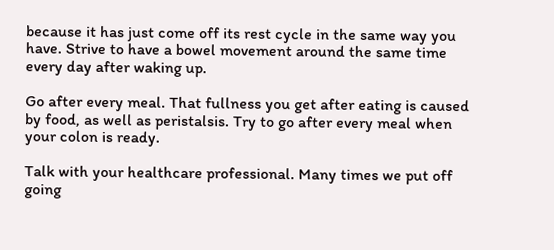because it has just come off its rest cycle in the same way you have. Strive to have a bowel movement around the same time every day after waking up.

Go after every meal. That fullness you get after eating is caused by food, as well as peristalsis. Try to go after every meal when your colon is ready.

Talk with your healthcare professional. Many times we put off going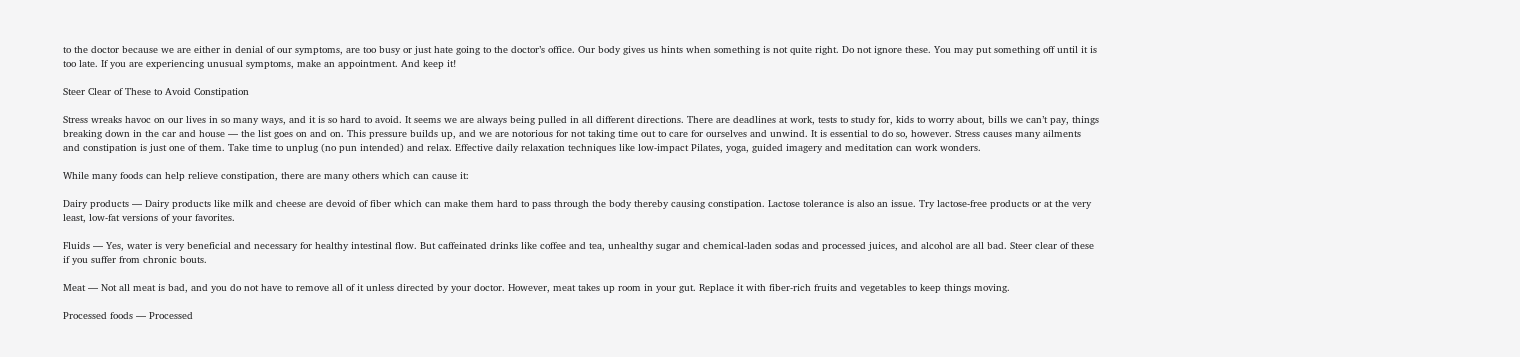to the doctor because we are either in denial of our symptoms, are too busy or just hate going to the doctor’s office. Our body gives us hints when something is not quite right. Do not ignore these. You may put something off until it is too late. If you are experiencing unusual symptoms, make an appointment. And keep it!

Steer Clear of These to Avoid Constipation

Stress wreaks havoc on our lives in so many ways, and it is so hard to avoid. It seems we are always being pulled in all different directions. There are deadlines at work, tests to study for, kids to worry about, bills we can’t pay, things breaking down in the car and house — the list goes on and on. This pressure builds up, and we are notorious for not taking time out to care for ourselves and unwind. It is essential to do so, however. Stress causes many ailments and constipation is just one of them. Take time to unplug (no pun intended) and relax. Effective daily relaxation techniques like low-impact Pilates, yoga, guided imagery and meditation can work wonders.

While many foods can help relieve constipation, there are many others which can cause it:

Dairy products — Dairy products like milk and cheese are devoid of fiber which can make them hard to pass through the body thereby causing constipation. Lactose tolerance is also an issue. Try lactose-free products or at the very least, low-fat versions of your favorites.

Fluids — Yes, water is very beneficial and necessary for healthy intestinal flow. But caffeinated drinks like coffee and tea, unhealthy sugar and chemical-laden sodas and processed juices, and alcohol are all bad. Steer clear of these if you suffer from chronic bouts.

Meat — Not all meat is bad, and you do not have to remove all of it unless directed by your doctor. However, meat takes up room in your gut. Replace it with fiber-rich fruits and vegetables to keep things moving.

Processed foods — Processed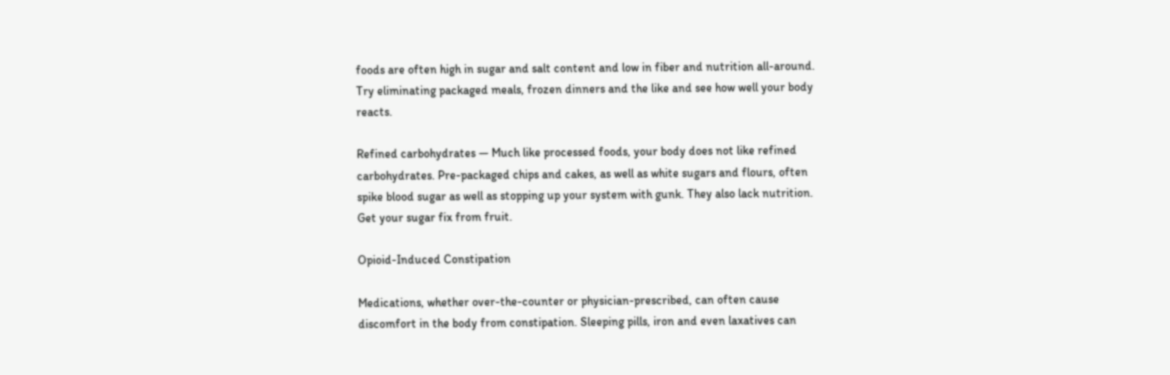foods are often high in sugar and salt content and low in fiber and nutrition all-around. Try eliminating packaged meals, frozen dinners and the like and see how well your body reacts.

Refined carbohydrates — Much like processed foods, your body does not like refined carbohydrates. Pre-packaged chips and cakes, as well as white sugars and flours, often spike blood sugar as well as stopping up your system with gunk. They also lack nutrition. Get your sugar fix from fruit.

Opioid-Induced Constipation

Medications, whether over-the-counter or physician-prescribed, can often cause discomfort in the body from constipation. Sleeping pills, iron and even laxatives can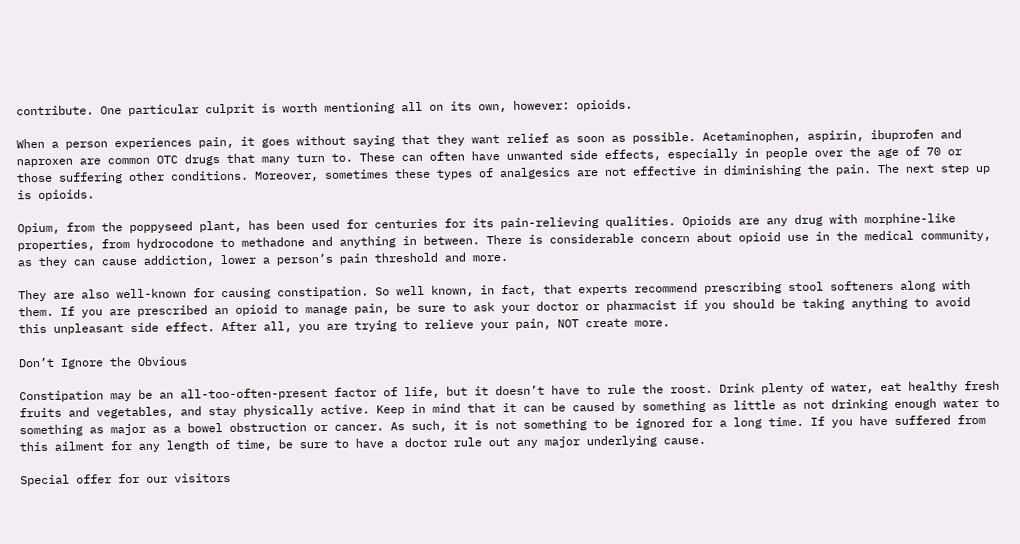contribute. One particular culprit is worth mentioning all on its own, however: opioids.

When a person experiences pain, it goes without saying that they want relief as soon as possible. Acetaminophen, aspirin, ibuprofen and naproxen are common OTC drugs that many turn to. These can often have unwanted side effects, especially in people over the age of 70 or those suffering other conditions. Moreover, sometimes these types of analgesics are not effective in diminishing the pain. The next step up is opioids.

Opium, from the poppyseed plant, has been used for centuries for its pain-relieving qualities. Opioids are any drug with morphine-like properties, from hydrocodone to methadone and anything in between. There is considerable concern about opioid use in the medical community, as they can cause addiction, lower a person’s pain threshold and more.

They are also well-known for causing constipation. So well known, in fact, that experts recommend prescribing stool softeners along with them. If you are prescribed an opioid to manage pain, be sure to ask your doctor or pharmacist if you should be taking anything to avoid this unpleasant side effect. After all, you are trying to relieve your pain, NOT create more.

Don’t Ignore the Obvious

Constipation may be an all-too-often-present factor of life, but it doesn’t have to rule the roost. Drink plenty of water, eat healthy fresh fruits and vegetables, and stay physically active. Keep in mind that it can be caused by something as little as not drinking enough water to something as major as a bowel obstruction or cancer. As such, it is not something to be ignored for a long time. If you have suffered from this ailment for any length of time, be sure to have a doctor rule out any major underlying cause.

Special offer for our visitors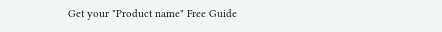Get your "Product name" Free Guide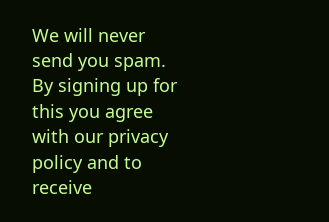We will never send you spam. By signing up for this you agree with our privacy policy and to receive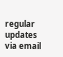regular updates via email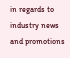in regards to industry news and promotions